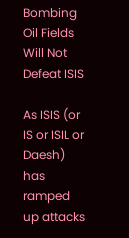Bombing Oil Fields Will Not Defeat ISIS

As ISIS (or IS or ISIL or Daesh) has ramped up attacks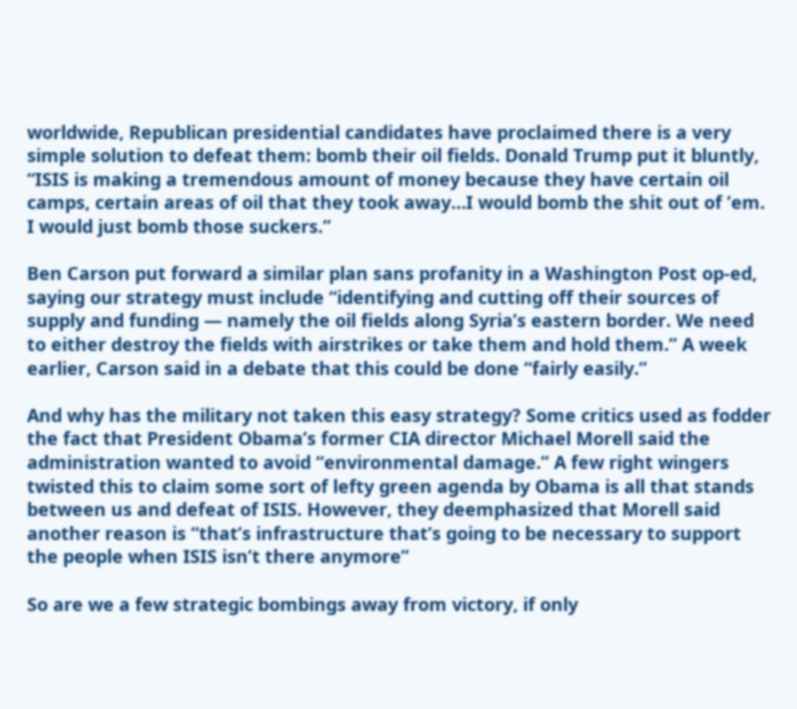worldwide, Republican presidential candidates have proclaimed there is a very simple solution to defeat them: bomb their oil fields. Donald Trump put it bluntly, “ISIS is making a tremendous amount of money because they have certain oil camps, certain areas of oil that they took away…I would bomb the shit out of ’em. I would just bomb those suckers.”

Ben Carson put forward a similar plan sans profanity in a Washington Post op-ed, saying our strategy must include “identifying and cutting off their sources of supply and funding — namely the oil fields along Syria’s eastern border. We need to either destroy the fields with airstrikes or take them and hold them.” A week earlier, Carson said in a debate that this could be done “fairly easily.”

And why has the military not taken this easy strategy? Some critics used as fodder the fact that President Obama’s former CIA director Michael Morell said the administration wanted to avoid “environmental damage.” A few right wingers twisted this to claim some sort of lefty green agenda by Obama is all that stands between us and defeat of ISIS. However, they deemphasized that Morell said another reason is “that’s infrastructure that’s going to be necessary to support the people when ISIS isn’t there anymore”

So are we a few strategic bombings away from victory, if only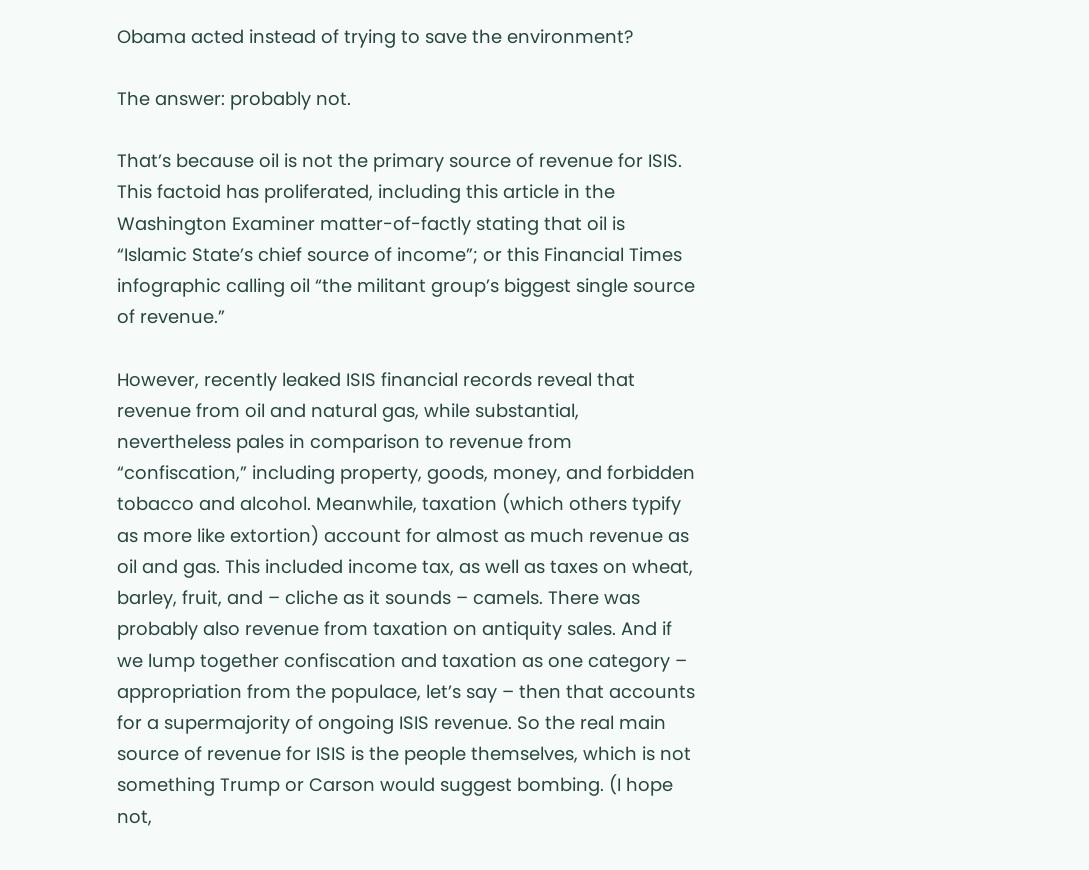Obama acted instead of trying to save the environment?

The answer: probably not.

That’s because oil is not the primary source of revenue for ISIS. This factoid has proliferated, including this article in the Washington Examiner matter-of-factly stating that oil is “Islamic State’s chief source of income”; or this Financial Times infographic calling oil “the militant group’s biggest single source of revenue.”

However, recently leaked ISIS financial records reveal that revenue from oil and natural gas, while substantial, nevertheless pales in comparison to revenue from “confiscation,” including property, goods, money, and forbidden tobacco and alcohol. Meanwhile, taxation (which others typify as more like extortion) account for almost as much revenue as oil and gas. This included income tax, as well as taxes on wheat, barley, fruit, and – cliche as it sounds – camels. There was probably also revenue from taxation on antiquity sales. And if we lump together confiscation and taxation as one category – appropriation from the populace, let’s say – then that accounts for a supermajority of ongoing ISIS revenue. So the real main source of revenue for ISIS is the people themselves, which is not something Trump or Carson would suggest bombing. (I hope not,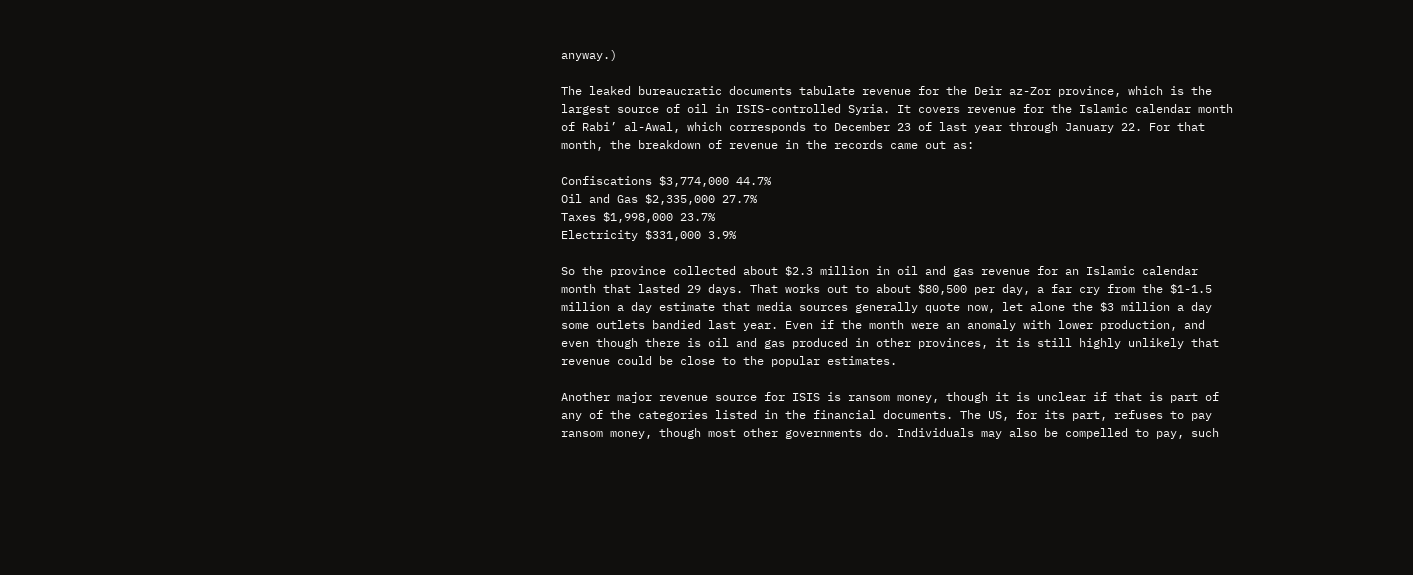anyway.)

The leaked bureaucratic documents tabulate revenue for the Deir az-Zor province, which is the largest source of oil in ISIS-controlled Syria. It covers revenue for the Islamic calendar month of Rabi’ al-Awal, which corresponds to December 23 of last year through January 22. For that month, the breakdown of revenue in the records came out as:

Confiscations $3,774,000 44.7%
Oil and Gas $2,335,000 27.7%
Taxes $1,998,000 23.7%
Electricity $331,000 3.9%

So the province collected about $2.3 million in oil and gas revenue for an Islamic calendar month that lasted 29 days. That works out to about $80,500 per day, a far cry from the $1-1.5 million a day estimate that media sources generally quote now, let alone the $3 million a day some outlets bandied last year. Even if the month were an anomaly with lower production, and even though there is oil and gas produced in other provinces, it is still highly unlikely that revenue could be close to the popular estimates.

Another major revenue source for ISIS is ransom money, though it is unclear if that is part of any of the categories listed in the financial documents. The US, for its part, refuses to pay ransom money, though most other governments do. Individuals may also be compelled to pay, such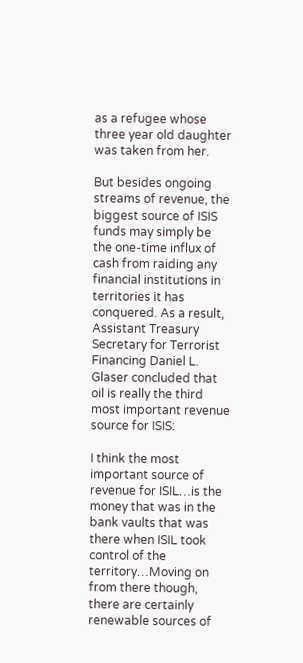as a refugee whose three year old daughter was taken from her.

But besides ongoing streams of revenue, the biggest source of ISIS funds may simply be the one-time influx of cash from raiding any financial institutions in territories it has conquered. As a result, Assistant Treasury Secretary for Terrorist Financing Daniel L. Glaser concluded that oil is really the third most important revenue source for ISIS:

I think the most important source of revenue for ISIL…is the money that was in the bank vaults that was there when ISIL took control of the territory…Moving on from there though, there are certainly renewable sources of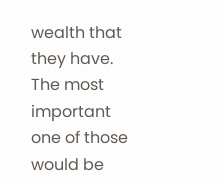wealth that they have. The most important one of those would be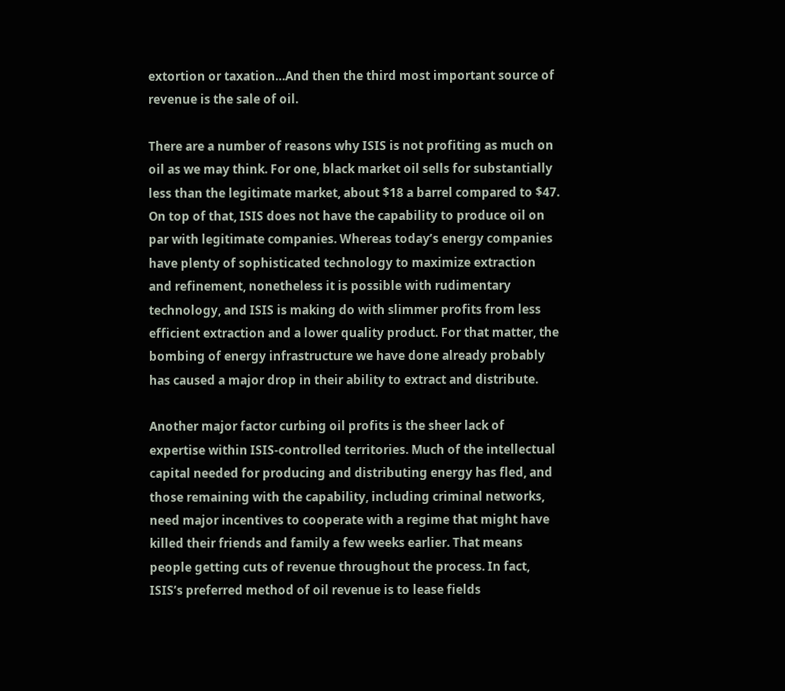extortion or taxation…And then the third most important source of revenue is the sale of oil.

There are a number of reasons why ISIS is not profiting as much on oil as we may think. For one, black market oil sells for substantially less than the legitimate market, about $18 a barrel compared to $47. On top of that, ISIS does not have the capability to produce oil on par with legitimate companies. Whereas today’s energy companies have plenty of sophisticated technology to maximize extraction and refinement, nonetheless it is possible with rudimentary technology, and ISIS is making do with slimmer profits from less efficient extraction and a lower quality product. For that matter, the bombing of energy infrastructure we have done already probably has caused a major drop in their ability to extract and distribute.

Another major factor curbing oil profits is the sheer lack of expertise within ISIS-controlled territories. Much of the intellectual capital needed for producing and distributing energy has fled, and those remaining with the capability, including criminal networks, need major incentives to cooperate with a regime that might have killed their friends and family a few weeks earlier. That means people getting cuts of revenue throughout the process. In fact, ISIS’s preferred method of oil revenue is to lease fields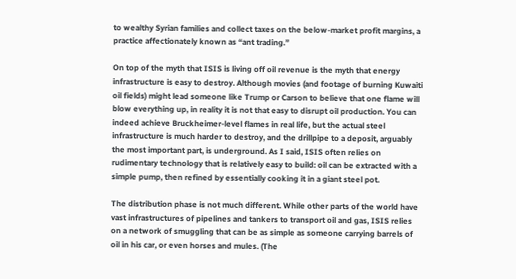to wealthy Syrian families and collect taxes on the below-market profit margins, a practice affectionately known as “ant trading.”

On top of the myth that ISIS is living off oil revenue is the myth that energy infrastructure is easy to destroy. Although movies (and footage of burning Kuwaiti oil fields) might lead someone like Trump or Carson to believe that one flame will blow everything up, in reality it is not that easy to disrupt oil production. You can indeed achieve Bruckheimer-level flames in real life, but the actual steel infrastructure is much harder to destroy, and the drillpipe to a deposit, arguably the most important part, is underground. As I said, ISIS often relies on rudimentary technology that is relatively easy to build: oil can be extracted with a simple pump, then refined by essentially cooking it in a giant steel pot.

The distribution phase is not much different. While other parts of the world have vast infrastructures of pipelines and tankers to transport oil and gas, ISIS relies on a network of smuggling that can be as simple as someone carrying barrels of oil in his car, or even horses and mules. (The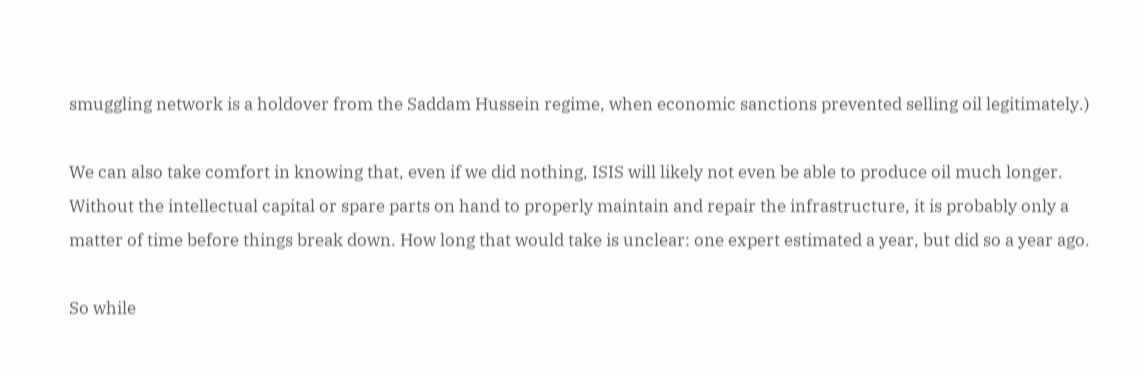smuggling network is a holdover from the Saddam Hussein regime, when economic sanctions prevented selling oil legitimately.)

We can also take comfort in knowing that, even if we did nothing, ISIS will likely not even be able to produce oil much longer. Without the intellectual capital or spare parts on hand to properly maintain and repair the infrastructure, it is probably only a matter of time before things break down. How long that would take is unclear: one expert estimated a year, but did so a year ago.

So while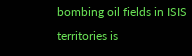bombing oil fields in ISIS territories is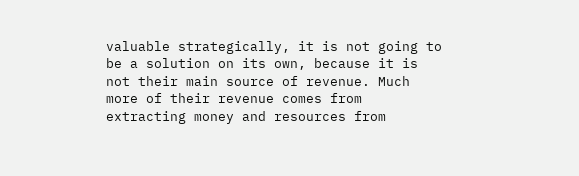valuable strategically, it is not going to be a solution on its own, because it is not their main source of revenue. Much more of their revenue comes from extracting money and resources from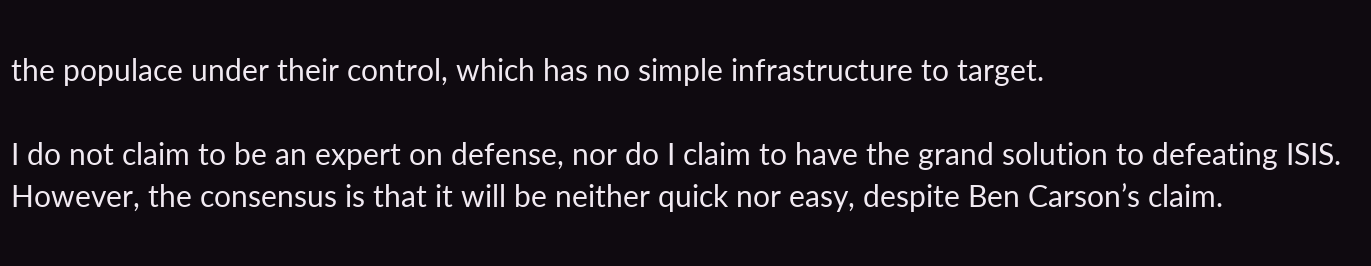the populace under their control, which has no simple infrastructure to target.

I do not claim to be an expert on defense, nor do I claim to have the grand solution to defeating ISIS. However, the consensus is that it will be neither quick nor easy, despite Ben Carson’s claim.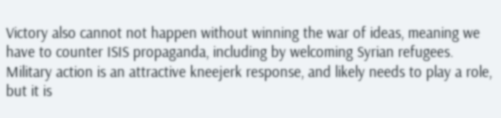Victory also cannot not happen without winning the war of ideas, meaning we have to counter ISIS propaganda, including by welcoming Syrian refugees. Military action is an attractive kneejerk response, and likely needs to play a role, but it is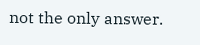not the only answer.